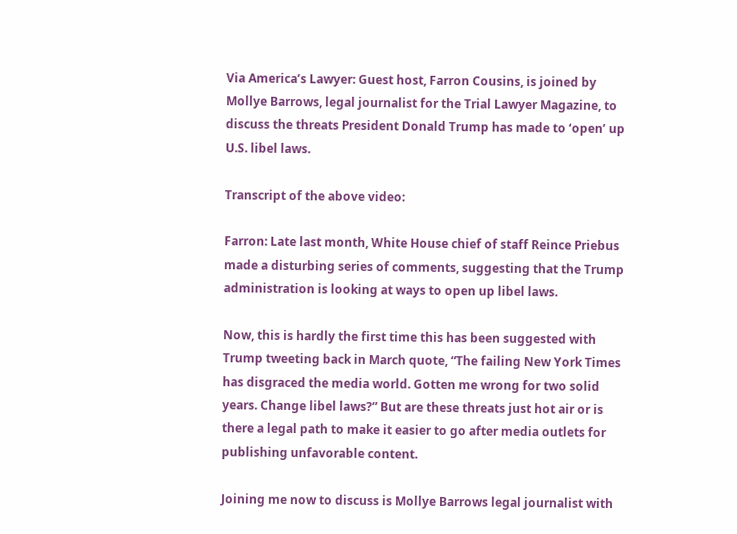Via America’s Lawyer: Guest host, Farron Cousins, is joined by Mollye Barrows, legal journalist for the Trial Lawyer Magazine, to discuss the threats President Donald Trump has made to ‘open’ up U.S. libel laws.

Transcript of the above video:

Farron: Late last month, White House chief of staff Reince Priebus made a disturbing series of comments, suggesting that the Trump administration is looking at ways to open up libel laws.

Now, this is hardly the first time this has been suggested with Trump tweeting back in March quote, “The failing New York Times has disgraced the media world. Gotten me wrong for two solid years. Change libel laws?” But are these threats just hot air or is there a legal path to make it easier to go after media outlets for publishing unfavorable content.

Joining me now to discuss is Mollye Barrows legal journalist with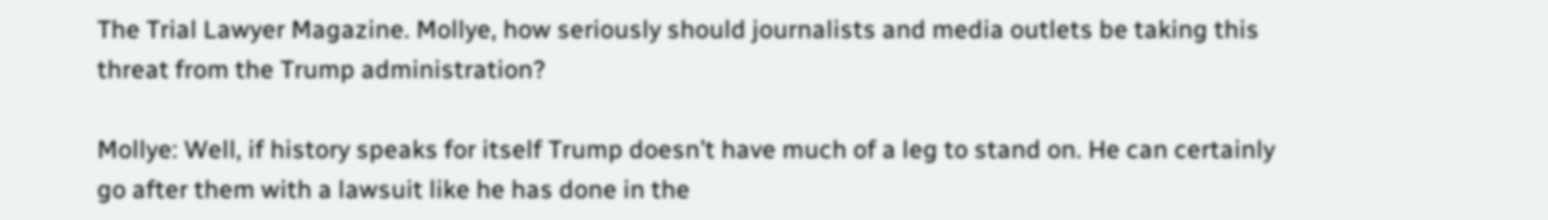The Trial Lawyer Magazine. Mollye, how seriously should journalists and media outlets be taking this threat from the Trump administration?

Mollye: Well, if history speaks for itself Trump doesn’t have much of a leg to stand on. He can certainly go after them with a lawsuit like he has done in the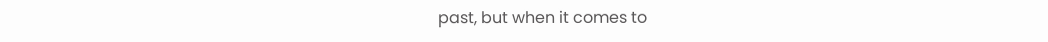past, but when it comes to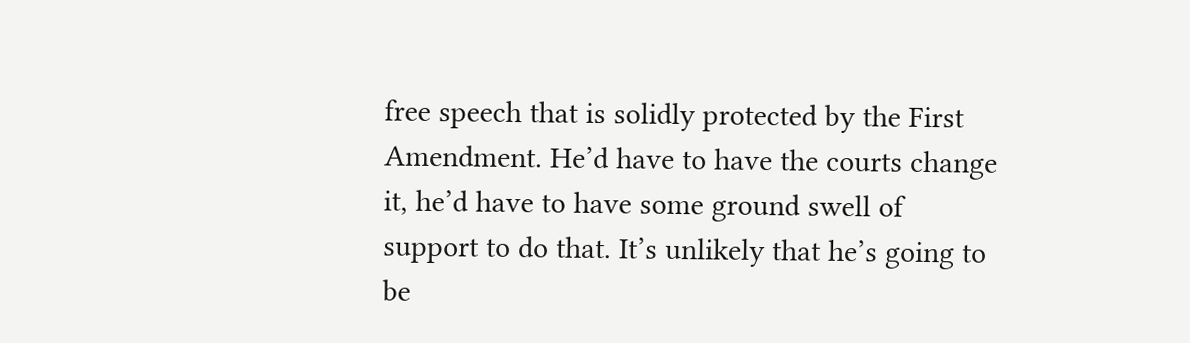free speech that is solidly protected by the First Amendment. He’d have to have the courts change it, he’d have to have some ground swell of support to do that. It’s unlikely that he’s going to be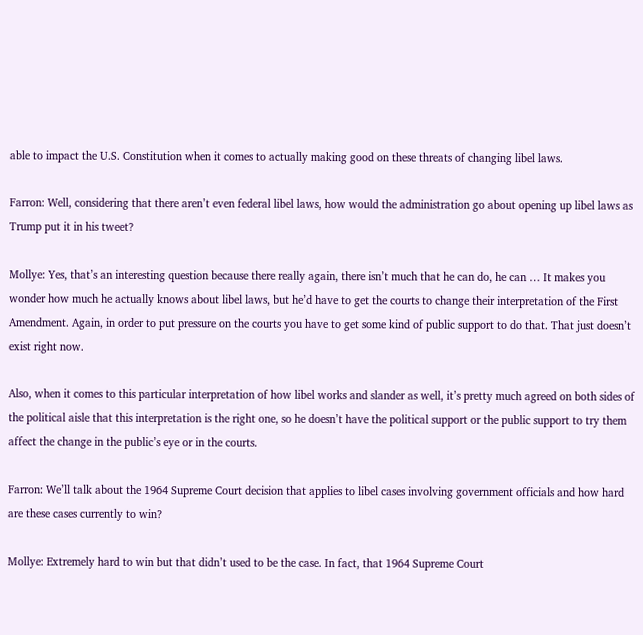able to impact the U.S. Constitution when it comes to actually making good on these threats of changing libel laws.

Farron: Well, considering that there aren’t even federal libel laws, how would the administration go about opening up libel laws as Trump put it in his tweet?

Mollye: Yes, that’s an interesting question because there really again, there isn’t much that he can do, he can … It makes you wonder how much he actually knows about libel laws, but he’d have to get the courts to change their interpretation of the First Amendment. Again, in order to put pressure on the courts you have to get some kind of public support to do that. That just doesn’t exist right now.

Also, when it comes to this particular interpretation of how libel works and slander as well, it’s pretty much agreed on both sides of the political aisle that this interpretation is the right one, so he doesn’t have the political support or the public support to try them affect the change in the public’s eye or in the courts.

Farron: We’ll talk about the 1964 Supreme Court decision that applies to libel cases involving government officials and how hard are these cases currently to win?

Mollye: Extremely hard to win but that didn’t used to be the case. In fact, that 1964 Supreme Court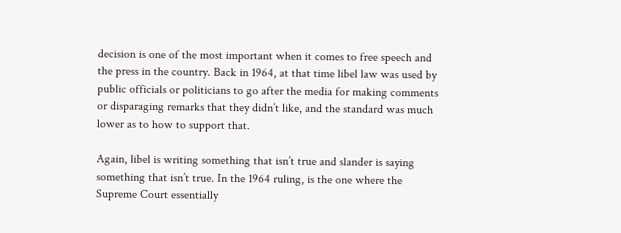decision is one of the most important when it comes to free speech and the press in the country. Back in 1964, at that time libel law was used by public officials or politicians to go after the media for making comments or disparaging remarks that they didn’t like, and the standard was much lower as to how to support that.

Again, libel is writing something that isn’t true and slander is saying something that isn’t true. In the 1964 ruling, is the one where the Supreme Court essentially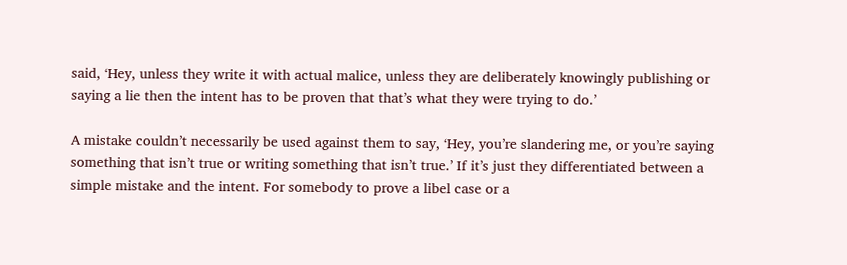said, ‘Hey, unless they write it with actual malice, unless they are deliberately knowingly publishing or saying a lie then the intent has to be proven that that’s what they were trying to do.’

A mistake couldn’t necessarily be used against them to say, ‘Hey, you’re slandering me, or you’re saying something that isn’t true or writing something that isn’t true.’ If it’s just they differentiated between a simple mistake and the intent. For somebody to prove a libel case or a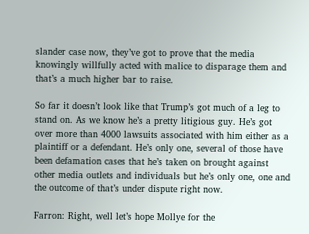slander case now, they’ve got to prove that the media knowingly willfully acted with malice to disparage them and that’s a much higher bar to raise.

So far it doesn’t look like that Trump’s got much of a leg to stand on. As we know he’s a pretty litigious guy. He’s got over more than 4000 lawsuits associated with him either as a plaintiff or a defendant. He’s only one, several of those have been defamation cases that he’s taken on brought against other media outlets and individuals but he’s only one, one and the outcome of that’s under dispute right now.

Farron: Right, well let’s hope Mollye for the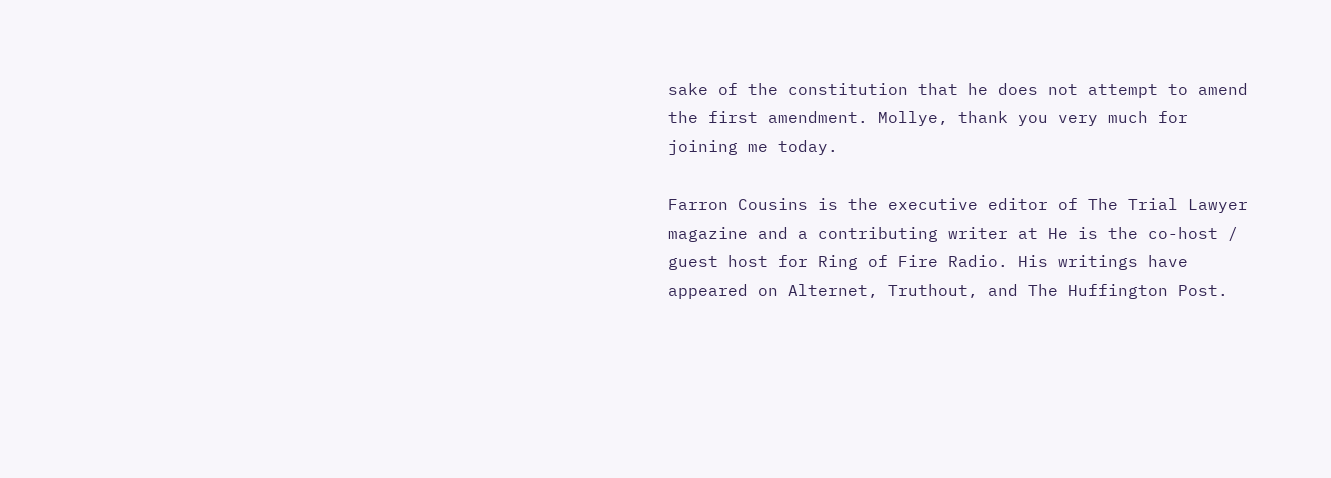sake of the constitution that he does not attempt to amend the first amendment. Mollye, thank you very much for joining me today.

Farron Cousins is the executive editor of The Trial Lawyer magazine and a contributing writer at He is the co-host / guest host for Ring of Fire Radio. His writings have appeared on Alternet, Truthout, and The Huffington Post.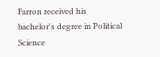Farron received his bachelor's degree in Political Science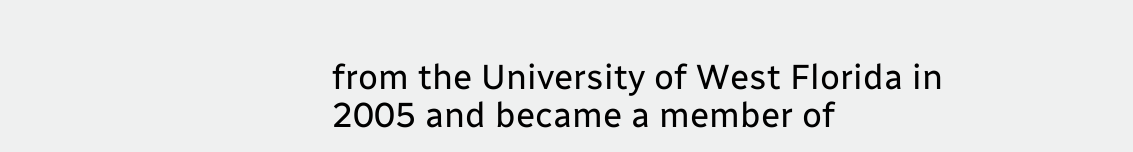from the University of West Florida in 2005 and became a member of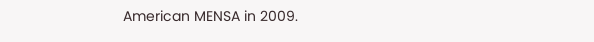American MENSA in 2009.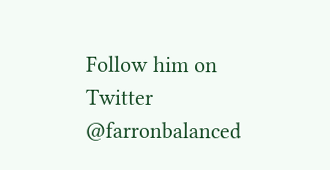Follow him on Twitter @farronbalanced